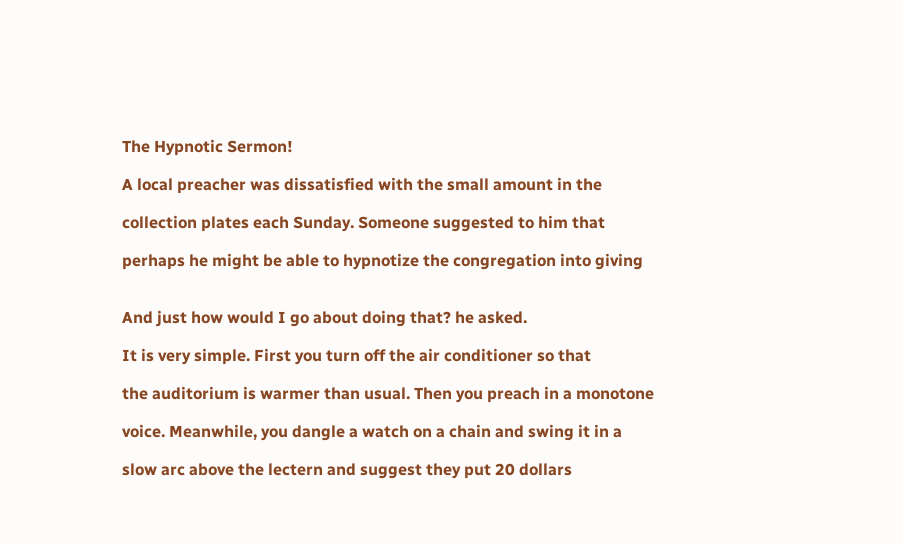The Hypnotic Sermon!

A local preacher was dissatisfied with the small amount in the

collection plates each Sunday. Someone suggested to him that

perhaps he might be able to hypnotize the congregation into giving


And just how would I go about doing that? he asked.

It is very simple. First you turn off the air conditioner so that

the auditorium is warmer than usual. Then you preach in a monotone

voice. Meanwhile, you dangle a watch on a chain and swing it in a

slow arc above the lectern and suggest they put 20 dollars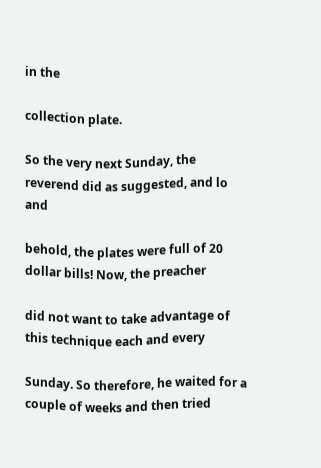in the

collection plate.

So the very next Sunday, the reverend did as suggested, and lo and

behold, the plates were full of 20 dollar bills! Now, the preacher

did not want to take advantage of this technique each and every

Sunday. So therefore, he waited for a couple of weeks and then tried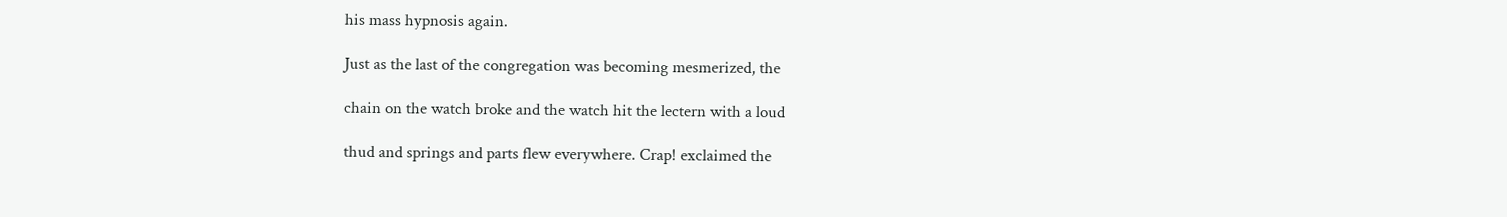his mass hypnosis again.

Just as the last of the congregation was becoming mesmerized, the

chain on the watch broke and the watch hit the lectern with a loud

thud and springs and parts flew everywhere. Crap! exclaimed the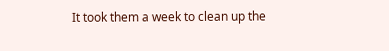It took them a week to clean up the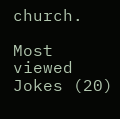church.

Most viewed Jokes (20)